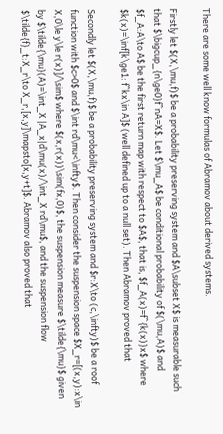There are some well know formulas of Abramov about derived systems.

Firstly let $(X,\mu,f)$ be a probability preserving system and $A\subset X$ is measurable such that $\bigcup_{n\ge0}f^nA=X$. Let $\mu_A$ be conditional probability of $(\mu,A)$ and $f_A:A\to A$ be the first return map with respect to $A$, that is, $f_A(x)=f^{k(x)}x$ where $k(x)=\inf[k\ge1: f^kx\in A]$ (well defined up to a null set). Then Abramov proved that

Secondly let $(X,\mu,f)$ be a probability preserving system and $r:X\to (c,\infty)$ be a roof function with $c>0$ and $\int rd\mu<\infty$. Then consider the suspension space $X_r=[(x,y):x\in X,0\le y\le r(x)]/\sim$ where $(x,r(x))\sim(fx,0)$, the suspension measure $\tilde{\mu}$ given by $\tilde{\mu}(A)=\int_X |A_x|d\mu(x)/\int_X rd\mu$, and the suspension flow $\tilde{f}_t:X_r\to X_r,[x,y]\mapsto[x,y+t]$. Abramov also proved that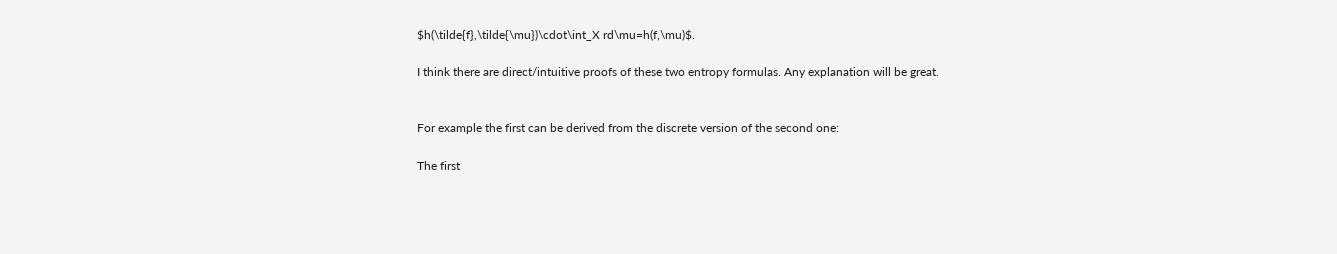$h(\tilde{f},\tilde{\mu})\cdot\int_X rd\mu=h(f,\mu)$.

I think there are direct/intuitive proofs of these two entropy formulas. Any explanation will be great.


For example the first can be derived from the discrete version of the second one:

The first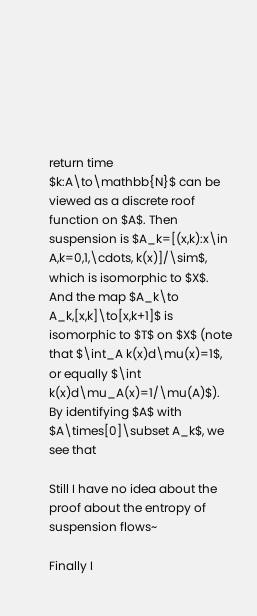return time $k:A\to\mathbb{N}$ can be viewed as a discrete roof function on $A$. Then suspension is $A_k=[(x,k):x\in A,k=0,1,\cdots, k(x)]/\sim$, which is isomorphic to $X$. And the map $A_k\to A_k,[x,k]\to[x,k+1]$ is isomorphic to $T$ on $X$ (note that $\int_A k(x)d\mu(x)=1$, or equally $\int k(x)d\mu_A(x)=1/\mu(A)$). By identifying $A$ with $A\times[0]\subset A_k$, we see that

Still I have no idea about the proof about the entropy of suspension flows~

Finally I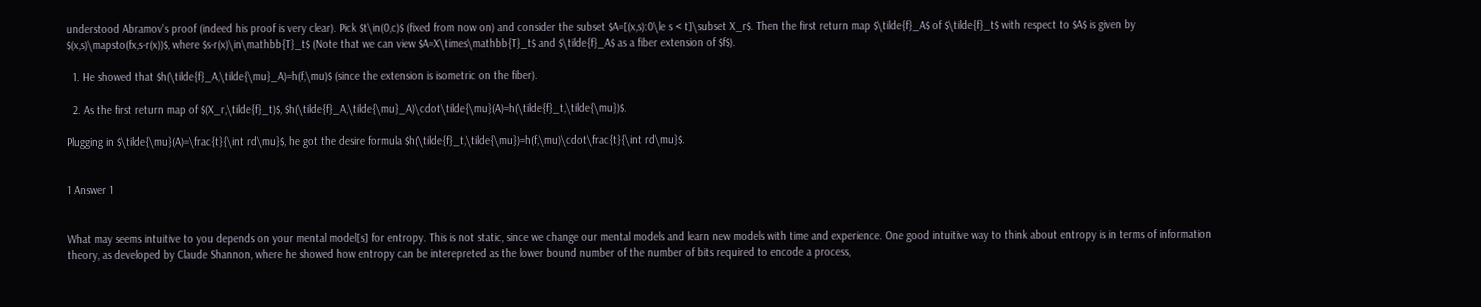understood Abramov's proof (indeed his proof is very clear). Pick $t\in(0,c)$ (fixed from now on) and consider the subset $A=[(x,s):0\le s < t]\subset X_r$. Then the first return map $\tilde{f}_A$ of $\tilde{f}_t$ with respect to $A$ is given by $(x,s)\mapsto(fx,s-r(x))$, where $s-r(x)\in\mathbb{T}_t$ (Note that we can view $A=X\times\mathbb{T}_t$ and $\tilde{f}_A$ as a fiber extension of $f$).

  1. He showed that $h(\tilde{f}_A,\tilde{\mu}_A)=h(f,\mu)$ (since the extension is isometric on the fiber).

  2. As the first return map of $(X_r,\tilde{f}_t)$, $h(\tilde{f}_A,\tilde{\mu}_A)\cdot\tilde{\mu}(A)=h(\tilde{f}_t,\tilde{\mu})$.

Plugging in $\tilde{\mu}(A)=\frac{t}{\int rd\mu}$, he got the desire formula $h(\tilde{f}_t,\tilde{\mu})=h(f,\mu)\cdot\frac{t}{\int rd\mu}$.


1 Answer 1


What may seems intuitive to you depends on your mental model[s] for entropy. This is not static, since we change our mental models and learn new models with time and experience. One good intuitive way to think about entropy is in terms of information theory, as developed by Claude Shannon, where he showed how entropy can be interepreted as the lower bound number of the number of bits required to encode a process,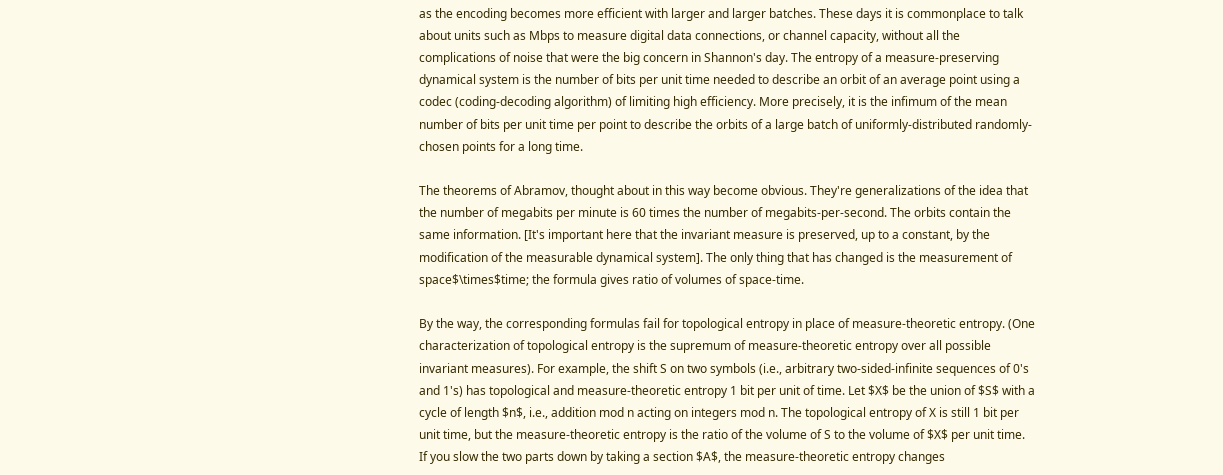as the encoding becomes more efficient with larger and larger batches. These days it is commonplace to talk about units such as Mbps to measure digital data connections, or channel capacity, without all the complications of noise that were the big concern in Shannon's day. The entropy of a measure-preserving dynamical system is the number of bits per unit time needed to describe an orbit of an average point using a codec (coding-decoding algorithm) of limiting high efficiency. More precisely, it is the infimum of the mean number of bits per unit time per point to describe the orbits of a large batch of uniformly-distributed randomly-chosen points for a long time.

The theorems of Abramov, thought about in this way become obvious. They're generalizations of the idea that the number of megabits per minute is 60 times the number of megabits-per-second. The orbits contain the same information. [It's important here that the invariant measure is preserved, up to a constant, by the modification of the measurable dynamical system]. The only thing that has changed is the measurement of space$\times$time; the formula gives ratio of volumes of space-time.

By the way, the corresponding formulas fail for topological entropy in place of measure-theoretic entropy. (One characterization of topological entropy is the supremum of measure-theoretic entropy over all possible invariant measures). For example, the shift S on two symbols (i.e., arbitrary two-sided-infinite sequences of 0's and 1's) has topological and measure-theoretic entropy 1 bit per unit of time. Let $X$ be the union of $S$ with a cycle of length $n$, i.e., addition mod n acting on integers mod n. The topological entropy of X is still 1 bit per unit time, but the measure-theoretic entropy is the ratio of the volume of S to the volume of $X$ per unit time. If you slow the two parts down by taking a section $A$, the measure-theoretic entropy changes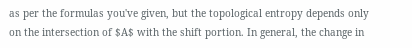as per the formulas you've given, but the topological entropy depends only on the intersection of $A$ with the shift portion. In general, the change in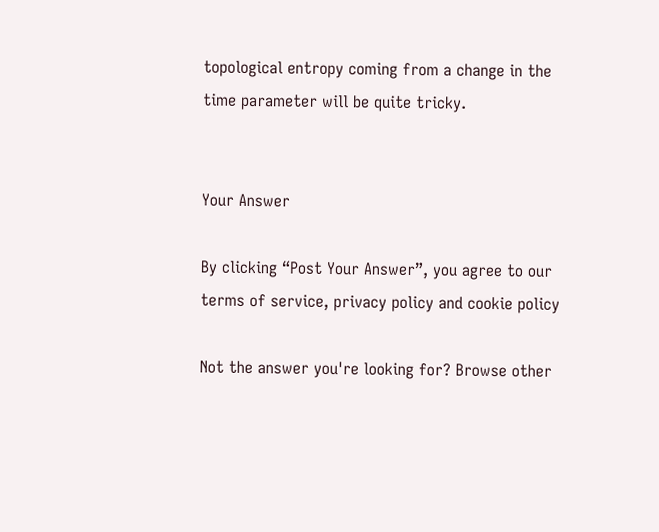topological entropy coming from a change in the time parameter will be quite tricky.


Your Answer

By clicking “Post Your Answer”, you agree to our terms of service, privacy policy and cookie policy

Not the answer you're looking for? Browse other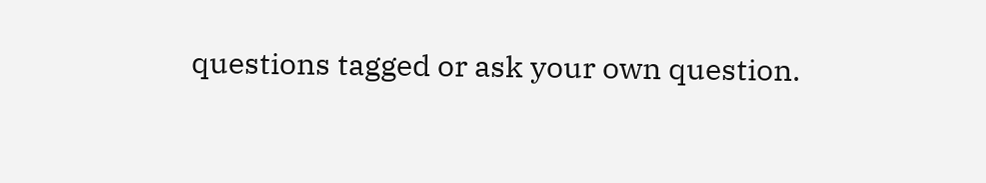questions tagged or ask your own question.